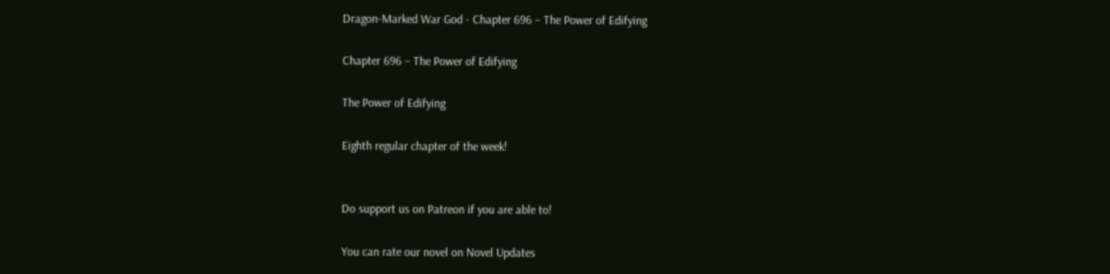Dragon-Marked War God - Chapter 696 – The Power of Edifying

Chapter 696 – The Power of Edifying

The Power of Edifying

Eighth regular chapter of the week!


Do support us on Patreon if you are able to!

You can rate our novel on Novel Updates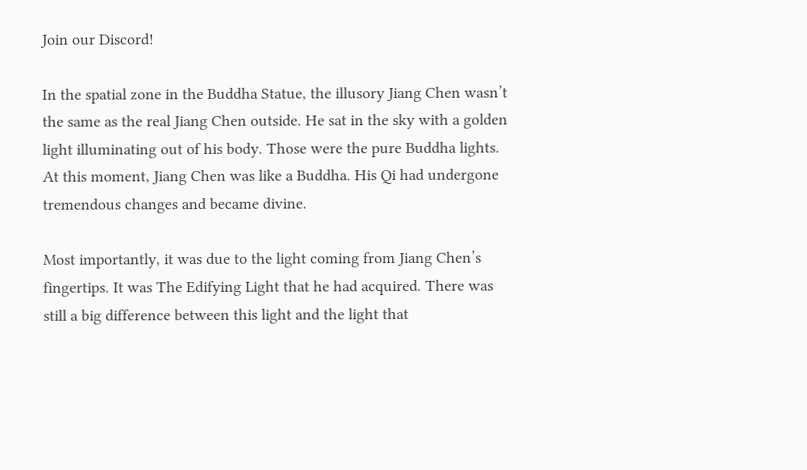Join our Discord!

In the spatial zone in the Buddha Statue, the illusory Jiang Chen wasn’t the same as the real Jiang Chen outside. He sat in the sky with a golden light illuminating out of his body. Those were the pure Buddha lights. At this moment, Jiang Chen was like a Buddha. His Qi had undergone tremendous changes and became divine.

Most importantly, it was due to the light coming from Jiang Chen’s fingertips. It was The Edifying Light that he had acquired. There was still a big difference between this light and the light that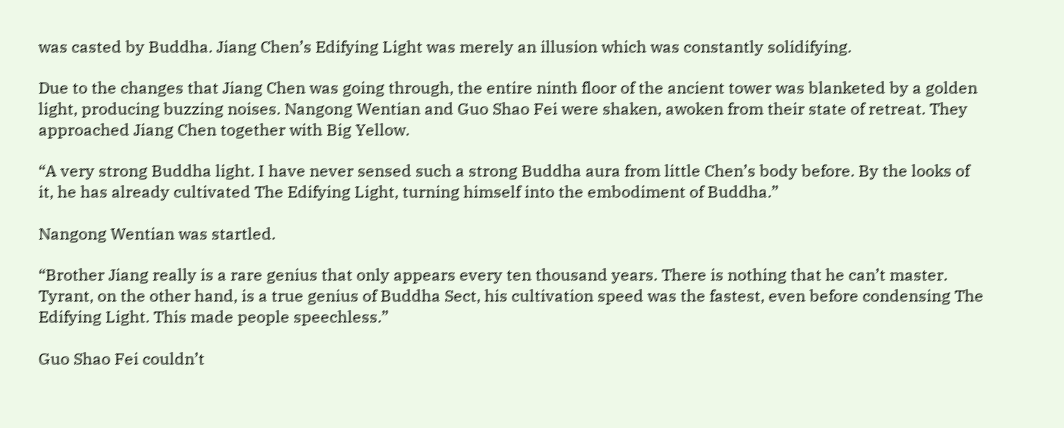was casted by Buddha. Jiang Chen’s Edifying Light was merely an illusion which was constantly solidifying.

Due to the changes that Jiang Chen was going through, the entire ninth floor of the ancient tower was blanketed by a golden light, producing buzzing noises. Nangong Wentian and Guo Shao Fei were shaken, awoken from their state of retreat. They approached Jiang Chen together with Big Yellow.

“A very strong Buddha light. I have never sensed such a strong Buddha aura from little Chen’s body before. By the looks of it, he has already cultivated The Edifying Light, turning himself into the embodiment of Buddha.”

Nangong Wentian was startled.

“Brother Jiang really is a rare genius that only appears every ten thousand years. There is nothing that he can’t master. Tyrant, on the other hand, is a true genius of Buddha Sect, his cultivation speed was the fastest, even before condensing The Edifying Light. This made people speechless.”

Guo Shao Fei couldn’t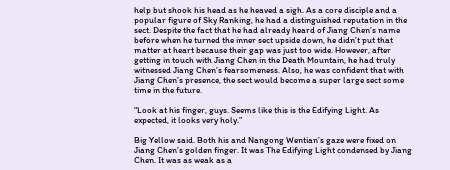help but shook his head as he heaved a sigh. As a core disciple and a popular figure of Sky Ranking, he had a distinguished reputation in the sect. Despite the fact that he had already heard of Jiang Chen’s name before when he turned the inner sect upside down, he didn’t put that matter at heart because their gap was just too wide. However, after getting in touch with Jiang Chen in the Death Mountain, he had truly witnessed Jiang Chen’s fearsomeness. Also, he was confident that with Jiang Chen’s presence, the sect would become a super large sect some time in the future.

“Look at his finger, guys. Seems like this is the Edifying Light. As expected, it looks very holy.”

Big Yellow said. Both his and Nangong Wentian’s gaze were fixed on Jiang Chen’s golden finger. It was The Edifying Light condensed by Jiang Chen. It was as weak as a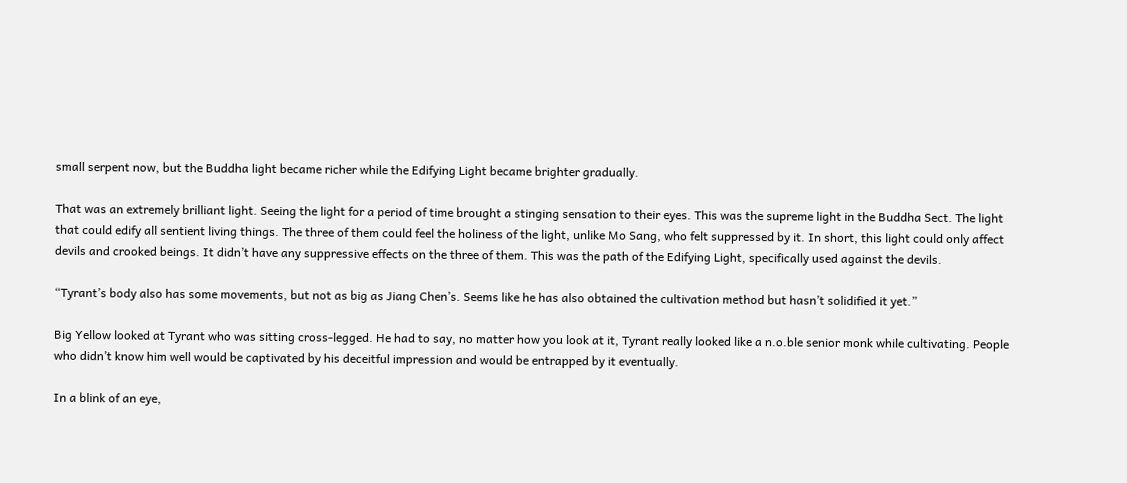small serpent now, but the Buddha light became richer while the Edifying Light became brighter gradually.

That was an extremely brilliant light. Seeing the light for a period of time brought a stinging sensation to their eyes. This was the supreme light in the Buddha Sect. The light that could edify all sentient living things. The three of them could feel the holiness of the light, unlike Mo Sang, who felt suppressed by it. In short, this light could only affect devils and crooked beings. It didn’t have any suppressive effects on the three of them. This was the path of the Edifying Light, specifically used against the devils.

“Tyrant’s body also has some movements, but not as big as Jiang Chen’s. Seems like he has also obtained the cultivation method but hasn’t solidified it yet.”

Big Yellow looked at Tyrant who was sitting cross-legged. He had to say, no matter how you look at it, Tyrant really looked like a n.o.ble senior monk while cultivating. People who didn’t know him well would be captivated by his deceitful impression and would be entrapped by it eventually.

In a blink of an eye,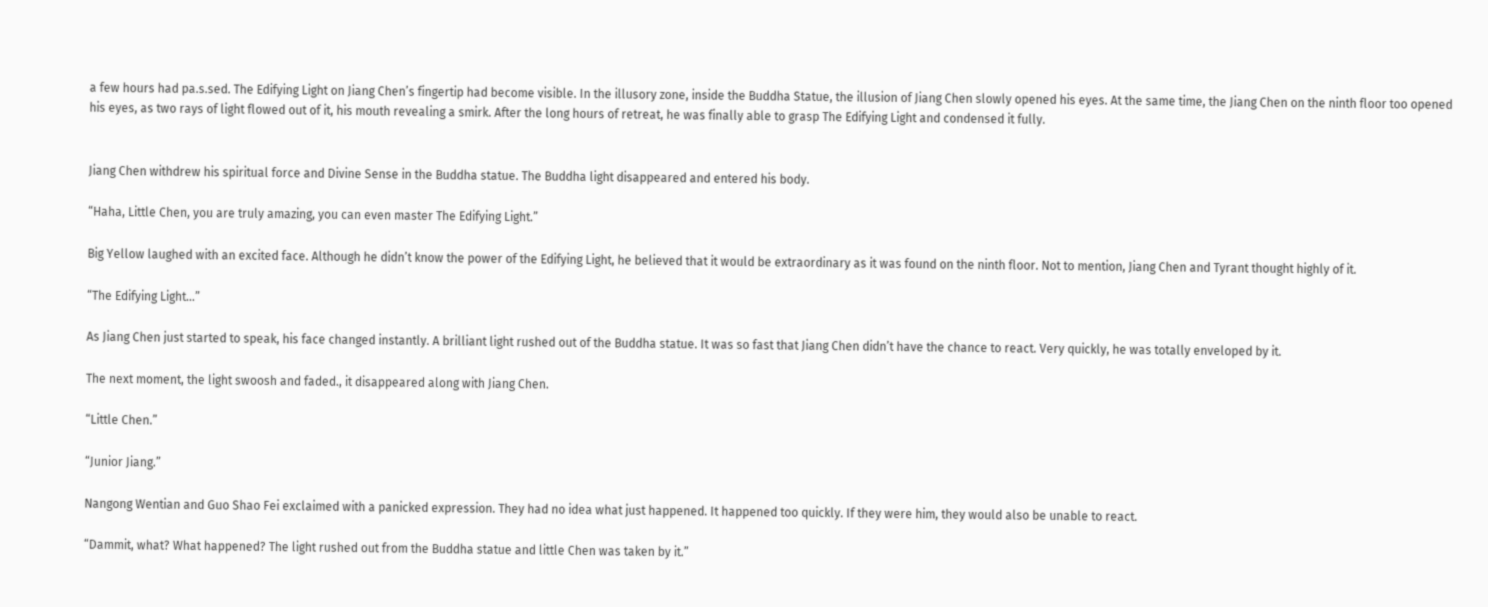a few hours had pa.s.sed. The Edifying Light on Jiang Chen’s fingertip had become visible. In the illusory zone, inside the Buddha Statue, the illusion of Jiang Chen slowly opened his eyes. At the same time, the Jiang Chen on the ninth floor too opened his eyes, as two rays of light flowed out of it, his mouth revealing a smirk. After the long hours of retreat, he was finally able to grasp The Edifying Light and condensed it fully.


Jiang Chen withdrew his spiritual force and Divine Sense in the Buddha statue. The Buddha light disappeared and entered his body.

“Haha, Little Chen, you are truly amazing, you can even master The Edifying Light.”

Big Yellow laughed with an excited face. Although he didn’t know the power of the Edifying Light, he believed that it would be extraordinary as it was found on the ninth floor. Not to mention, Jiang Chen and Tyrant thought highly of it.

“The Edifying Light…”

As Jiang Chen just started to speak, his face changed instantly. A brilliant light rushed out of the Buddha statue. It was so fast that Jiang Chen didn’t have the chance to react. Very quickly, he was totally enveloped by it.

The next moment, the light swoosh and faded., it disappeared along with Jiang Chen.

“Little Chen.”

“Junior Jiang.”

Nangong Wentian and Guo Shao Fei exclaimed with a panicked expression. They had no idea what just happened. It happened too quickly. If they were him, they would also be unable to react.

“Dammit, what? What happened? The light rushed out from the Buddha statue and little Chen was taken by it.”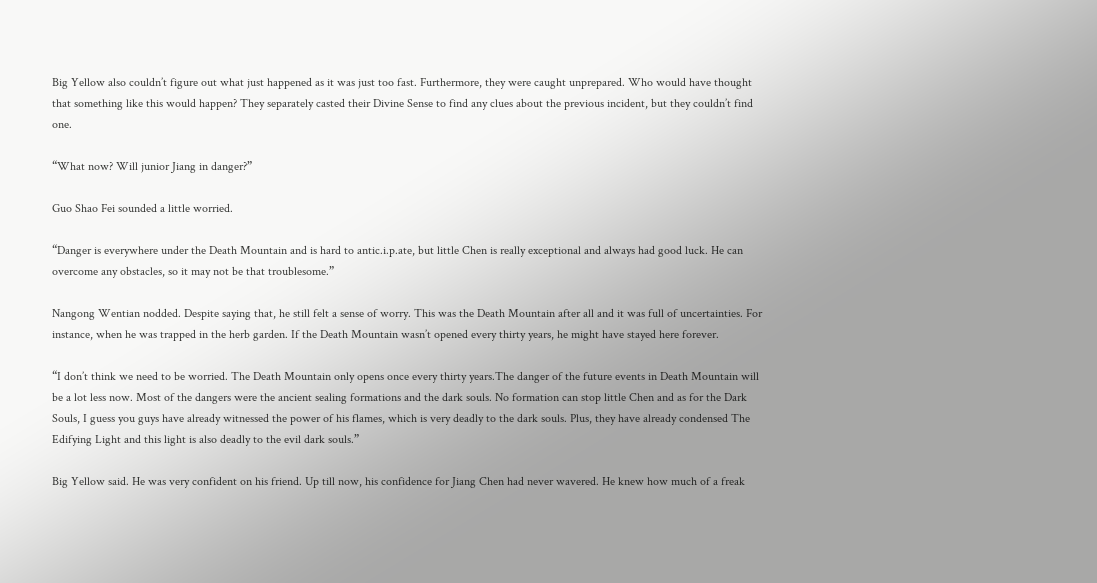Big Yellow also couldn’t figure out what just happened as it was just too fast. Furthermore, they were caught unprepared. Who would have thought that something like this would happen? They separately casted their Divine Sense to find any clues about the previous incident, but they couldn’t find one.

“What now? Will junior Jiang in danger?”

Guo Shao Fei sounded a little worried.

“Danger is everywhere under the Death Mountain and is hard to antic.i.p.ate, but little Chen is really exceptional and always had good luck. He can overcome any obstacles, so it may not be that troublesome.”

Nangong Wentian nodded. Despite saying that, he still felt a sense of worry. This was the Death Mountain after all and it was full of uncertainties. For instance, when he was trapped in the herb garden. If the Death Mountain wasn’t opened every thirty years, he might have stayed here forever.

“I don’t think we need to be worried. The Death Mountain only opens once every thirty years.The danger of the future events in Death Mountain will be a lot less now. Most of the dangers were the ancient sealing formations and the dark souls. No formation can stop little Chen and as for the Dark Souls, I guess you guys have already witnessed the power of his flames, which is very deadly to the dark souls. Plus, they have already condensed The Edifying Light and this light is also deadly to the evil dark souls.”

Big Yellow said. He was very confident on his friend. Up till now, his confidence for Jiang Chen had never wavered. He knew how much of a freak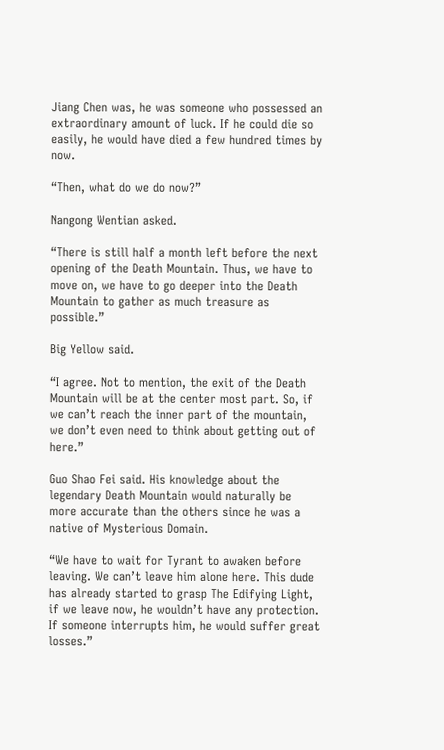Jiang Chen was, he was someone who possessed an extraordinary amount of luck. If he could die so easily, he would have died a few hundred times by now.

“Then, what do we do now?”

Nangong Wentian asked.

“There is still half a month left before the next opening of the Death Mountain. Thus, we have to move on, we have to go deeper into the Death Mountain to gather as much treasure as possible.”

Big Yellow said.

“I agree. Not to mention, the exit of the Death Mountain will be at the center most part. So, if we can’t reach the inner part of the mountain, we don’t even need to think about getting out of here.”

Guo Shao Fei said. His knowledge about the legendary Death Mountain would naturally be more accurate than the others since he was a native of Mysterious Domain.

“We have to wait for Tyrant to awaken before leaving. We can’t leave him alone here. This dude has already started to grasp The Edifying Light, if we leave now, he wouldn’t have any protection. If someone interrupts him, he would suffer great losses.”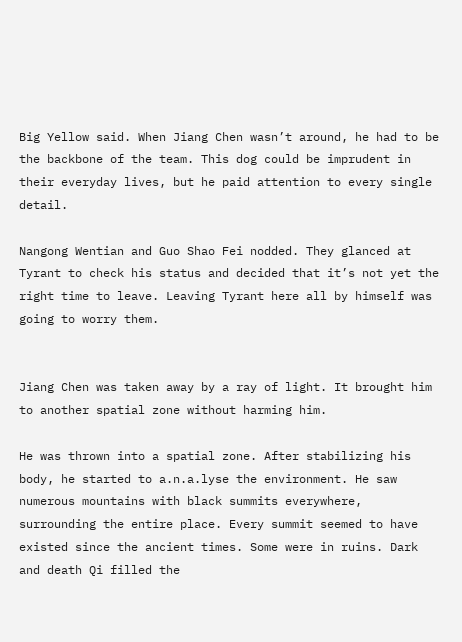Big Yellow said. When Jiang Chen wasn’t around, he had to be the backbone of the team. This dog could be imprudent in their everyday lives, but he paid attention to every single detail.

Nangong Wentian and Guo Shao Fei nodded. They glanced at Tyrant to check his status and decided that it’s not yet the right time to leave. Leaving Tyrant here all by himself was going to worry them.


Jiang Chen was taken away by a ray of light. It brought him to another spatial zone without harming him.

He was thrown into a spatial zone. After stabilizing his body, he started to a.n.a.lyse the environment. He saw numerous mountains with black summits everywhere, surrounding the entire place. Every summit seemed to have existed since the ancient times. Some were in ruins. Dark and death Qi filled the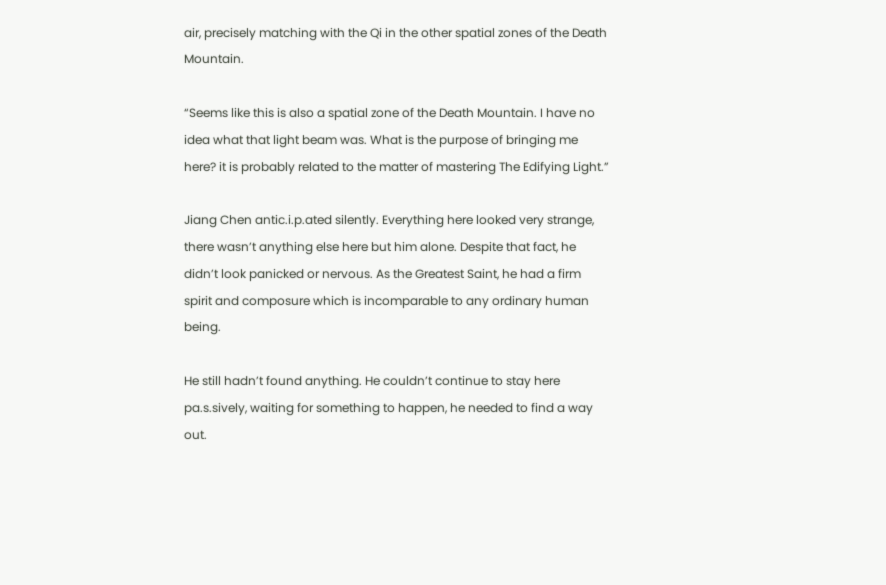air, precisely matching with the Qi in the other spatial zones of the Death Mountain.

“Seems like this is also a spatial zone of the Death Mountain. I have no idea what that light beam was. What is the purpose of bringing me here? it is probably related to the matter of mastering The Edifying Light.”

Jiang Chen antic.i.p.ated silently. Everything here looked very strange, there wasn’t anything else here but him alone. Despite that fact, he didn’t look panicked or nervous. As the Greatest Saint, he had a firm spirit and composure which is incomparable to any ordinary human being.

He still hadn’t found anything. He couldn’t continue to stay here pa.s.sively, waiting for something to happen, he needed to find a way out.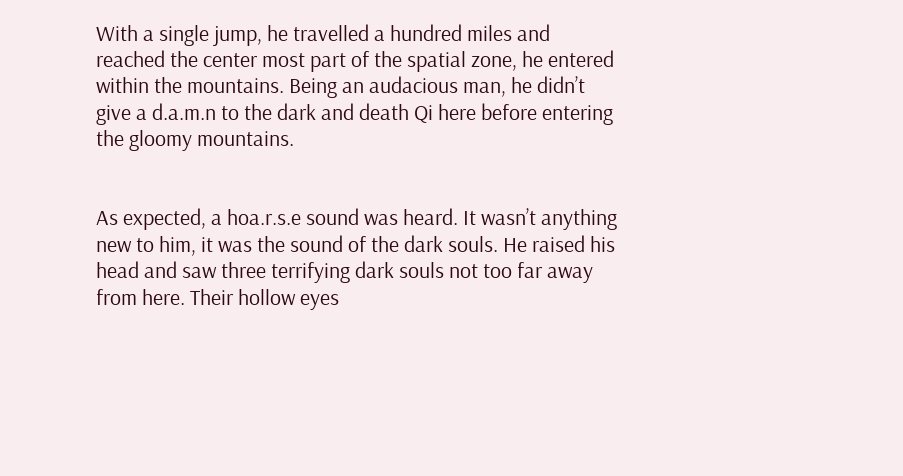With a single jump, he travelled a hundred miles and reached the center most part of the spatial zone, he entered within the mountains. Being an audacious man, he didn’t give a d.a.m.n to the dark and death Qi here before entering the gloomy mountains.


As expected, a hoa.r.s.e sound was heard. It wasn’t anything new to him, it was the sound of the dark souls. He raised his head and saw three terrifying dark souls not too far away from here. Their hollow eyes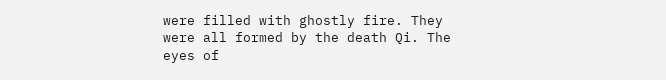were filled with ghostly fire. They were all formed by the death Qi. The eyes of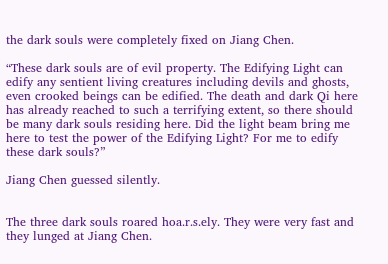the dark souls were completely fixed on Jiang Chen.

“These dark souls are of evil property. The Edifying Light can edify any sentient living creatures including devils and ghosts, even crooked beings can be edified. The death and dark Qi here has already reached to such a terrifying extent, so there should be many dark souls residing here. Did the light beam bring me here to test the power of the Edifying Light? For me to edify these dark souls?”

Jiang Chen guessed silently.


The three dark souls roared hoa.r.s.ely. They were very fast and they lunged at Jiang Chen.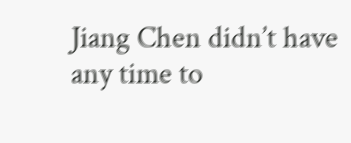Jiang Chen didn’t have any time to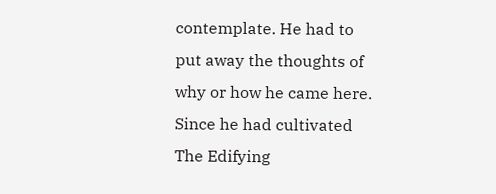contemplate. He had to put away the thoughts of why or how he came here. Since he had cultivated The Edifying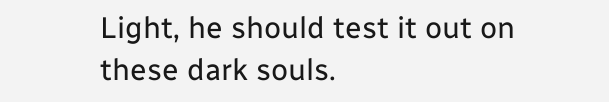Light, he should test it out on these dark souls.